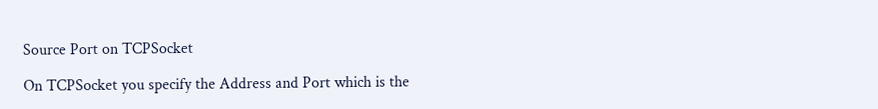Source Port on TCPSocket

On TCPSocket you specify the Address and Port which is the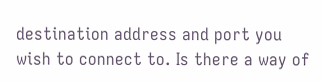destination address and port you wish to connect to. Is there a way of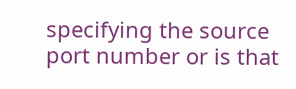specifying the source port number or is that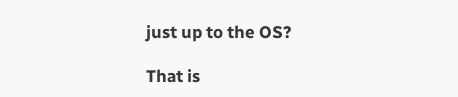just up to the OS?

That is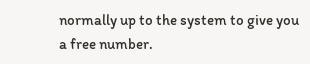normally up to the system to give you a free number.